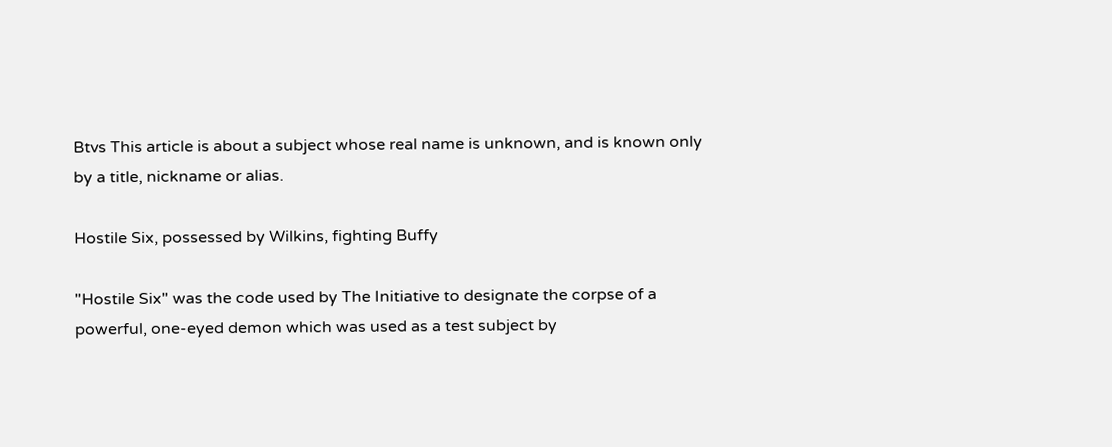Btvs This article is about a subject whose real name is unknown, and is known only by a title, nickname or alias.

Hostile Six, possessed by Wilkins, fighting Buffy

"Hostile Six" was the code used by The Initiative to designate the corpse of a powerful, one-eyed demon which was used as a test subject by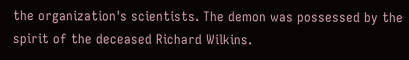the organization's scientists. The demon was possessed by the spirit of the deceased Richard Wilkins.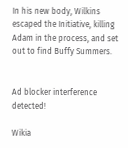In his new body, Wilkins escaped the Initiative, killing Adam in the process, and set out to find Buffy Summers.


Ad blocker interference detected!

Wikia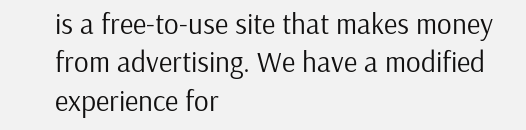is a free-to-use site that makes money from advertising. We have a modified experience for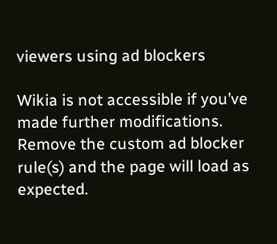viewers using ad blockers

Wikia is not accessible if you’ve made further modifications. Remove the custom ad blocker rule(s) and the page will load as expected.